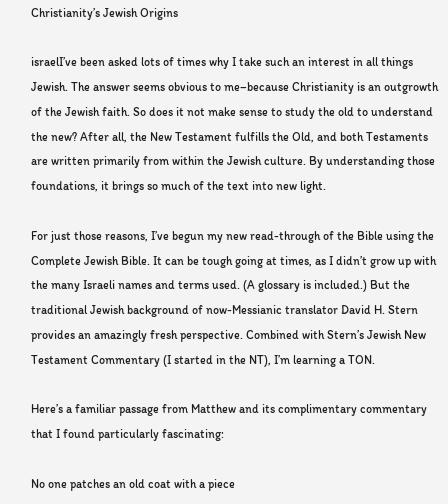Christianity’s Jewish Origins

israelI’ve been asked lots of times why I take such an interest in all things Jewish. The answer seems obvious to me–because Christianity is an outgrowth of the Jewish faith. So does it not make sense to study the old to understand the new? After all, the New Testament fulfills the Old, and both Testaments are written primarily from within the Jewish culture. By understanding those foundations, it brings so much of the text into new light.

For just those reasons, I’ve begun my new read-through of the Bible using the Complete Jewish Bible. It can be tough going at times, as I didn’t grow up with the many Israeli names and terms used. (A glossary is included.) But the traditional Jewish background of now-Messianic translator David H. Stern provides an amazingly fresh perspective. Combined with Stern’s Jewish New Testament Commentary (I started in the NT), I’m learning a TON.

Here’s a familiar passage from Matthew and its complimentary commentary that I found particularly fascinating:

No one patches an old coat with a piece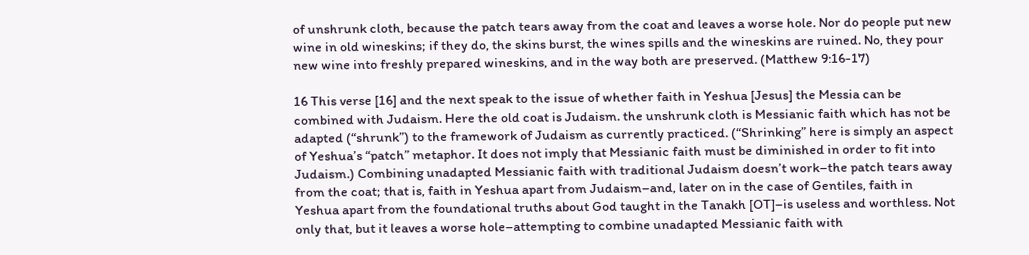of unshrunk cloth, because the patch tears away from the coat and leaves a worse hole. Nor do people put new wine in old wineskins; if they do, the skins burst, the wines spills and the wineskins are ruined. No, they pour new wine into freshly prepared wineskins, and in the way both are preserved. (Matthew 9:16-17)

16 This verse [16] and the next speak to the issue of whether faith in Yeshua [Jesus] the Messia can be combined with Judaism. Here the old coat is Judaism. the unshrunk cloth is Messianic faith which has not be adapted (“shrunk”) to the framework of Judaism as currently practiced. (“Shrinking” here is simply an aspect of Yeshua’s “patch” metaphor. It does not imply that Messianic faith must be diminished in order to fit into Judaism.) Combining unadapted Messianic faith with traditional Judaism doesn’t work–the patch tears away from the coat; that is, faith in Yeshua apart from Judaism–and, later on in the case of Gentiles, faith in Yeshua apart from the foundational truths about God taught in the Tanakh [OT]–is useless and worthless. Not only that, but it leaves a worse hole–attempting to combine unadapted Messianic faith with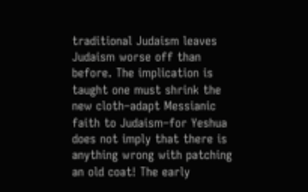traditional Judaism leaves Judaism worse off than before. The implication is taught one must shrink the new cloth–adapt Messianic faith to Judaism–for Yeshua does not imply that there is anything wrong with patching an old coat! The early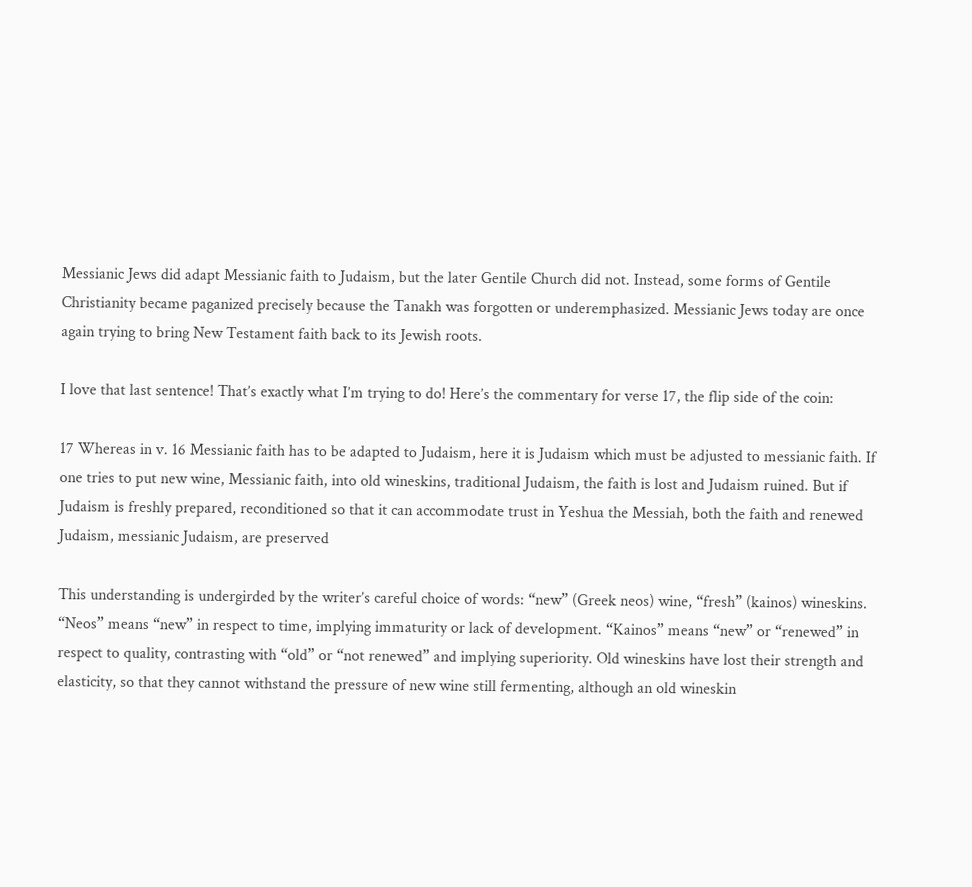Messianic Jews did adapt Messianic faith to Judaism, but the later Gentile Church did not. Instead, some forms of Gentile Christianity became paganized precisely because the Tanakh was forgotten or underemphasized. Messianic Jews today are once again trying to bring New Testament faith back to its Jewish roots.

I love that last sentence! That’s exactly what I’m trying to do! Here’s the commentary for verse 17, the flip side of the coin:

17 Whereas in v. 16 Messianic faith has to be adapted to Judaism, here it is Judaism which must be adjusted to messianic faith. If one tries to put new wine, Messianic faith, into old wineskins, traditional Judaism, the faith is lost and Judaism ruined. But if Judaism is freshly prepared, reconditioned so that it can accommodate trust in Yeshua the Messiah, both the faith and renewed Judaism, messianic Judaism, are preserved

This understanding is undergirded by the writer’s careful choice of words: “new” (Greek neos) wine, “fresh” (kainos) wineskins. “Neos” means “new” in respect to time, implying immaturity or lack of development. “Kainos” means “new” or “renewed” in respect to quality, contrasting with “old” or “not renewed” and implying superiority. Old wineskins have lost their strength and elasticity, so that they cannot withstand the pressure of new wine still fermenting, although an old wineskin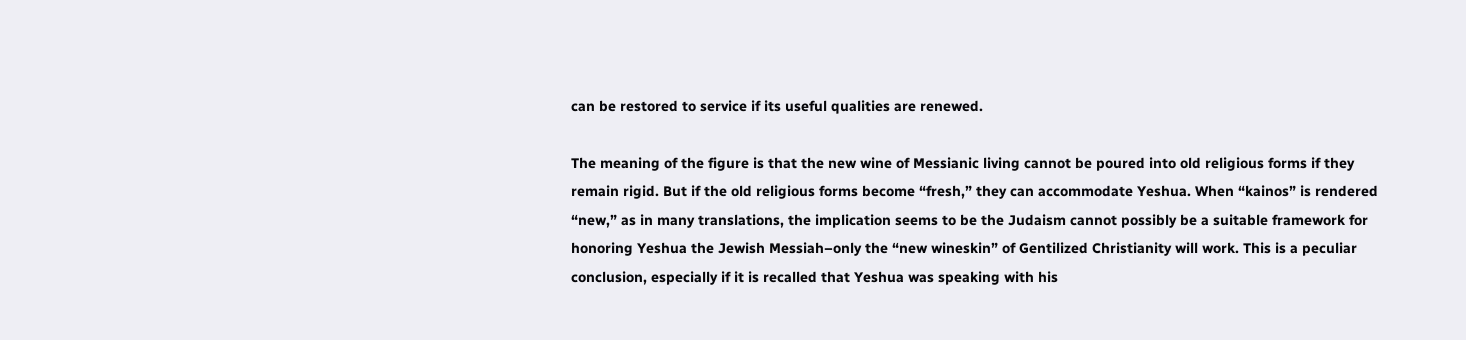can be restored to service if its useful qualities are renewed.

The meaning of the figure is that the new wine of Messianic living cannot be poured into old religious forms if they remain rigid. But if the old religious forms become “fresh,” they can accommodate Yeshua. When “kainos” is rendered “new,” as in many translations, the implication seems to be the Judaism cannot possibly be a suitable framework for honoring Yeshua the Jewish Messiah–only the “new wineskin” of Gentilized Christianity will work. This is a peculiar conclusion, especially if it is recalled that Yeshua was speaking with his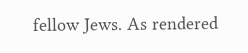fellow Jews. As rendered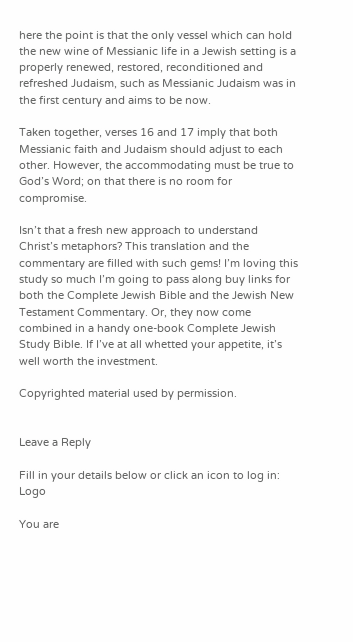here the point is that the only vessel which can hold the new wine of Messianic life in a Jewish setting is a properly renewed, restored, reconditioned and refreshed Judaism, such as Messianic Judaism was in the first century and aims to be now.

Taken together, verses 16 and 17 imply that both Messianic faith and Judaism should adjust to each other. However, the accommodating must be true to God’s Word; on that there is no room for compromise.

Isn’t that a fresh new approach to understand Christ’s metaphors? This translation and the commentary are filled with such gems! I’m loving this study so much I’m going to pass along buy links for both the Complete Jewish Bible and the Jewish New Testament Commentary. Or, they now come combined in a handy one-book Complete Jewish Study Bible. If I’ve at all whetted your appetite, it’s well worth the investment.

Copyrighted material used by permission.


Leave a Reply

Fill in your details below or click an icon to log in: Logo

You are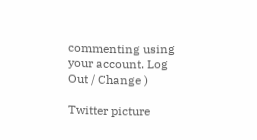commenting using your account. Log Out / Change )

Twitter picture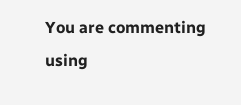You are commenting using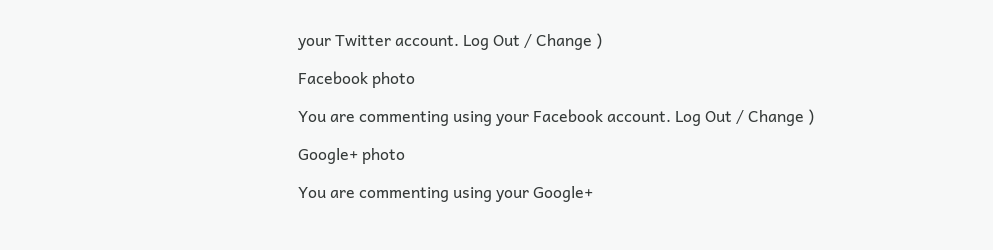your Twitter account. Log Out / Change )

Facebook photo

You are commenting using your Facebook account. Log Out / Change )

Google+ photo

You are commenting using your Google+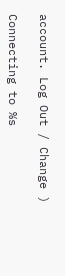account. Log Out / Change )

Connecting to %s